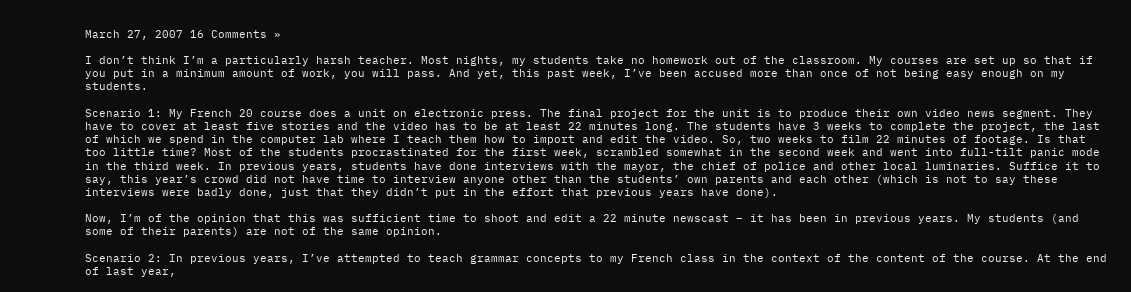March 27, 2007 16 Comments »

I don’t think I’m a particularly harsh teacher. Most nights, my students take no homework out of the classroom. My courses are set up so that if you put in a minimum amount of work, you will pass. And yet, this past week, I’ve been accused more than once of not being easy enough on my students.

Scenario 1: My French 20 course does a unit on electronic press. The final project for the unit is to produce their own video news segment. They have to cover at least five stories and the video has to be at least 22 minutes long. The students have 3 weeks to complete the project, the last of which we spend in the computer lab where I teach them how to import and edit the video. So, two weeks to film 22 minutes of footage. Is that too little time? Most of the students procrastinated for the first week, scrambled somewhat in the second week and went into full-tilt panic mode in the third week. In previous years, students have done interviews with the mayor, the chief of police and other local luminaries. Suffice it to say, this year’s crowd did not have time to interview anyone other than the students’ own parents and each other (which is not to say these interviews were badly done, just that they didn’t put in the effort that previous years have done).

Now, I’m of the opinion that this was sufficient time to shoot and edit a 22 minute newscast – it has been in previous years. My students (and some of their parents) are not of the same opinion.

Scenario 2: In previous years, I’ve attempted to teach grammar concepts to my French class in the context of the content of the course. At the end of last year,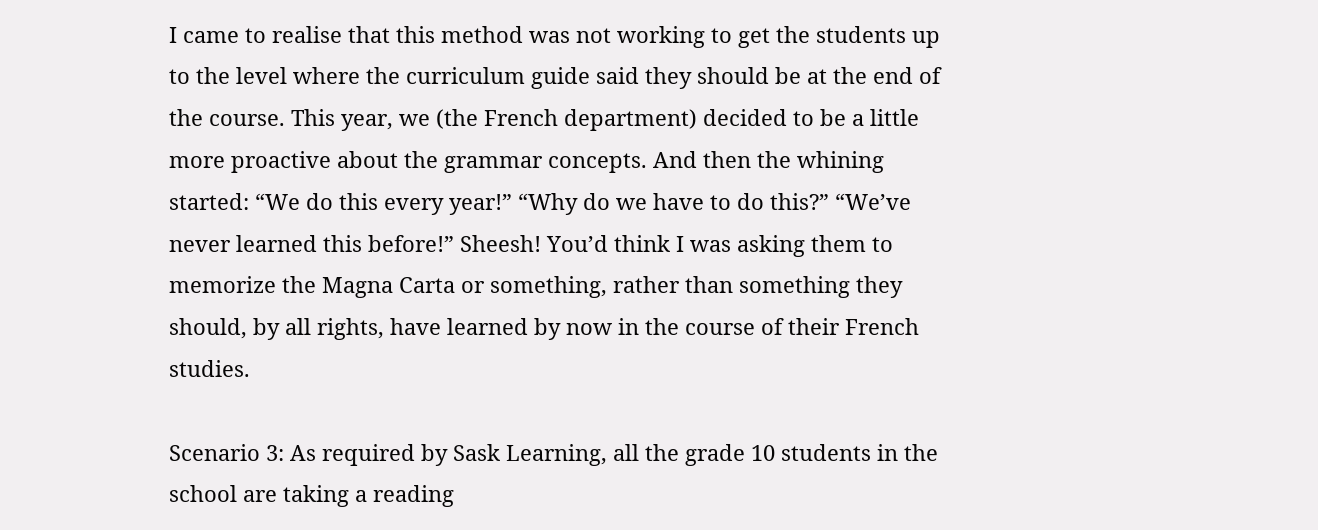I came to realise that this method was not working to get the students up to the level where the curriculum guide said they should be at the end of the course. This year, we (the French department) decided to be a little more proactive about the grammar concepts. And then the whining started: “We do this every year!” “Why do we have to do this?” “We’ve never learned this before!” Sheesh! You’d think I was asking them to memorize the Magna Carta or something, rather than something they should, by all rights, have learned by now in the course of their French studies.

Scenario 3: As required by Sask Learning, all the grade 10 students in the school are taking a reading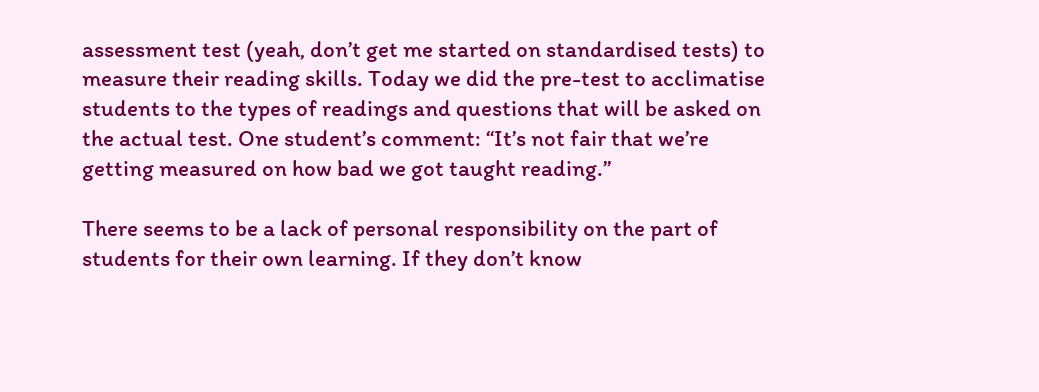assessment test (yeah, don’t get me started on standardised tests) to measure their reading skills. Today we did the pre-test to acclimatise students to the types of readings and questions that will be asked on the actual test. One student’s comment: “It’s not fair that we’re getting measured on how bad we got taught reading.”

There seems to be a lack of personal responsibility on the part of students for their own learning. If they don’t know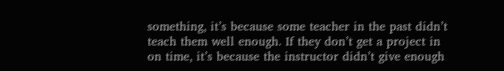something, it’s because some teacher in the past didn’t teach them well enough. If they don’t get a project in on time, it’s because the instructor didn’t give enough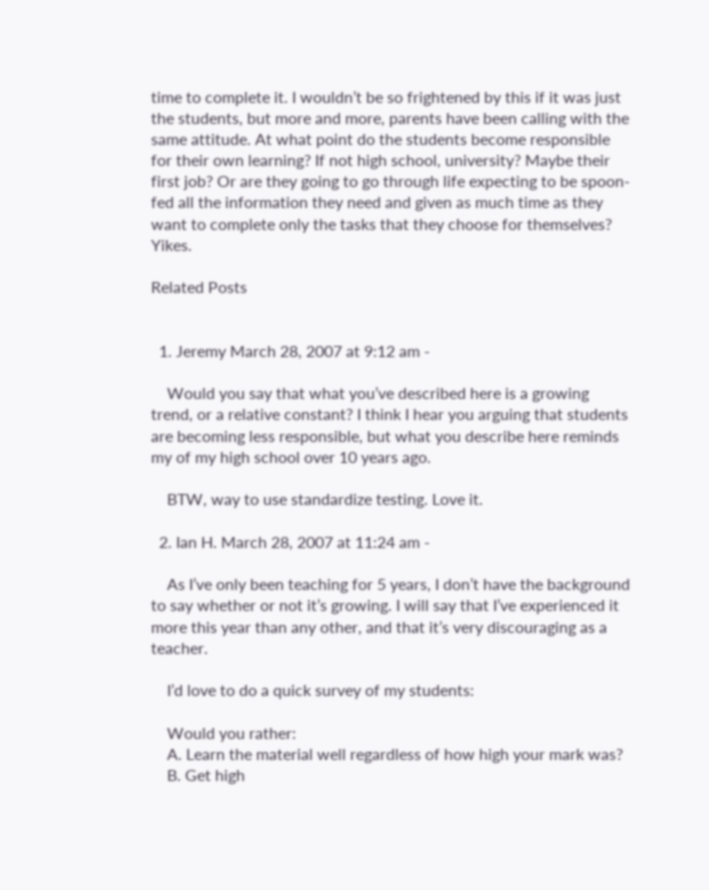time to complete it. I wouldn’t be so frightened by this if it was just the students, but more and more, parents have been calling with the same attitude. At what point do the students become responsible for their own learning? If not high school, university? Maybe their first job? Or are they going to go through life expecting to be spoon-fed all the information they need and given as much time as they want to complete only the tasks that they choose for themselves? Yikes.

Related Posts


  1. Jeremy March 28, 2007 at 9:12 am -

    Would you say that what you’ve described here is a growing trend, or a relative constant? I think I hear you arguing that students are becoming less responsible, but what you describe here reminds my of my high school over 10 years ago.

    BTW, way to use standardize testing. Love it.

  2. Ian H. March 28, 2007 at 11:24 am -

    As I’ve only been teaching for 5 years, I don’t have the background to say whether or not it’s growing. I will say that I’ve experienced it more this year than any other, and that it’s very discouraging as a teacher.

    I’d love to do a quick survey of my students:

    Would you rather:
    A. Learn the material well regardless of how high your mark was?
    B. Get high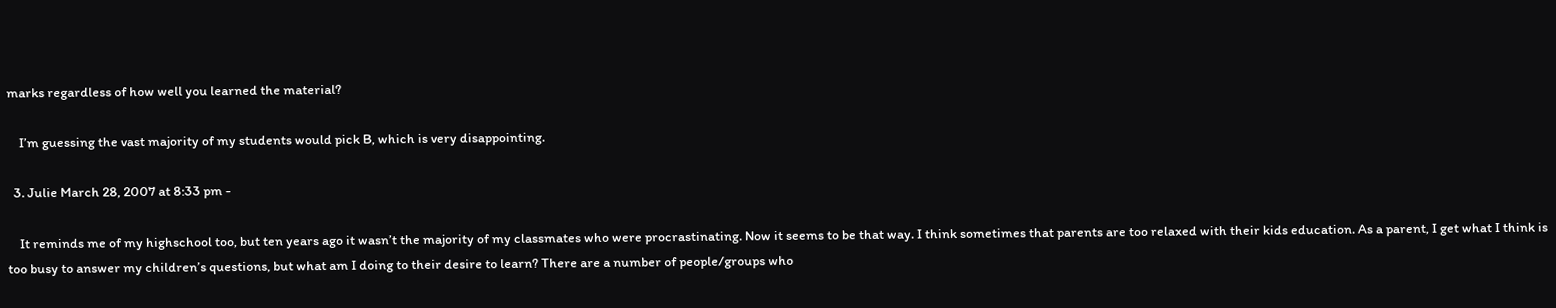marks regardless of how well you learned the material?

    I’m guessing the vast majority of my students would pick B, which is very disappointing.

  3. Julie March 28, 2007 at 8:33 pm -

    It reminds me of my highschool too, but ten years ago it wasn’t the majority of my classmates who were procrastinating. Now it seems to be that way. I think sometimes that parents are too relaxed with their kids education. As a parent, I get what I think is too busy to answer my children’s questions, but what am I doing to their desire to learn? There are a number of people/groups who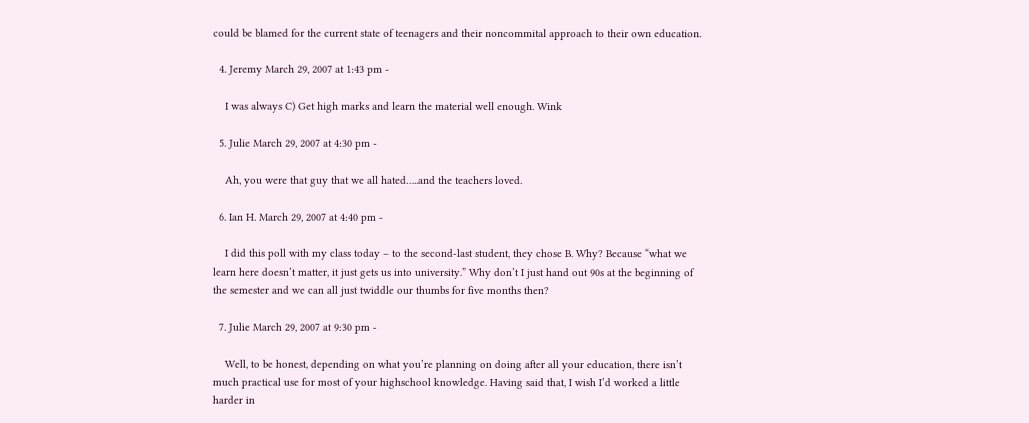could be blamed for the current state of teenagers and their noncommital approach to their own education.

  4. Jeremy March 29, 2007 at 1:43 pm -

    I was always C) Get high marks and learn the material well enough. Wink

  5. Julie March 29, 2007 at 4:30 pm -

    Ah, you were that guy that we all hated…..and the teachers loved.

  6. Ian H. March 29, 2007 at 4:40 pm -

    I did this poll with my class today – to the second-last student, they chose B. Why? Because “what we learn here doesn’t matter, it just gets us into university.” Why don’t I just hand out 90s at the beginning of the semester and we can all just twiddle our thumbs for five months then?

  7. Julie March 29, 2007 at 9:30 pm -

    Well, to be honest, depending on what you’re planning on doing after all your education, there isn’t much practical use for most of your highschool knowledge. Having said that, I wish I’d worked a little harder in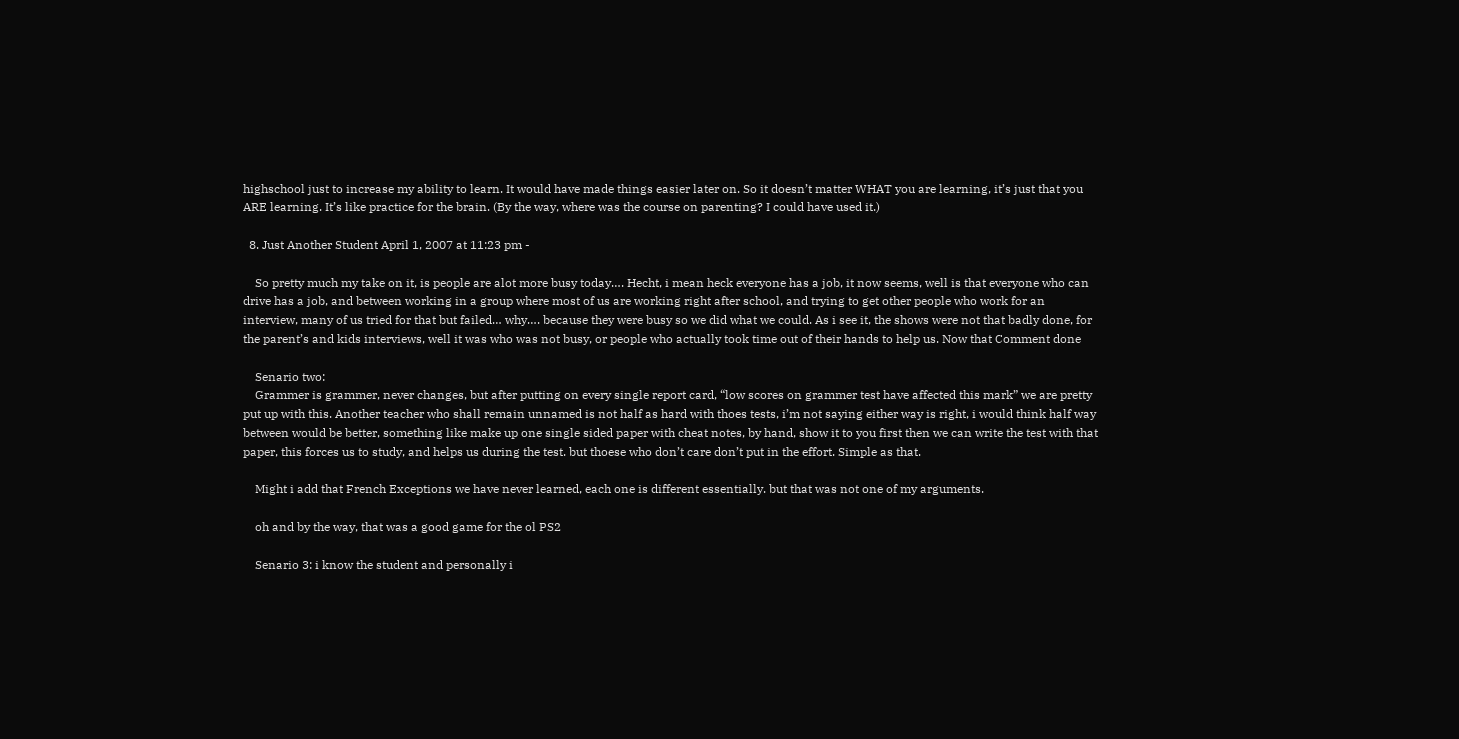highschool just to increase my ability to learn. It would have made things easier later on. So it doesn’t matter WHAT you are learning, it’s just that you ARE learning. It’s like practice for the brain. (By the way, where was the course on parenting? I could have used it.)

  8. Just Another Student April 1, 2007 at 11:23 pm -

    So pretty much my take on it, is people are alot more busy today…. Hecht, i mean heck everyone has a job, it now seems, well is that everyone who can drive has a job, and between working in a group where most of us are working right after school, and trying to get other people who work for an interview, many of us tried for that but failed… why…. because they were busy so we did what we could. As i see it, the shows were not that badly done, for the parent’s and kids interviews, well it was who was not busy, or people who actually took time out of their hands to help us. Now that Comment done

    Senario two:
    Grammer is grammer, never changes, but after putting on every single report card, “low scores on grammer test have affected this mark” we are pretty put up with this. Another teacher who shall remain unnamed is not half as hard with thoes tests, i’m not saying either way is right, i would think half way between would be better, something like make up one single sided paper with cheat notes, by hand, show it to you first then we can write the test with that paper, this forces us to study, and helps us during the test. but thoese who don’t care don’t put in the effort. Simple as that.

    Might i add that French Exceptions we have never learned, each one is different essentially. but that was not one of my arguments.

    oh and by the way, that was a good game for the ol PS2

    Senario 3: i know the student and personally i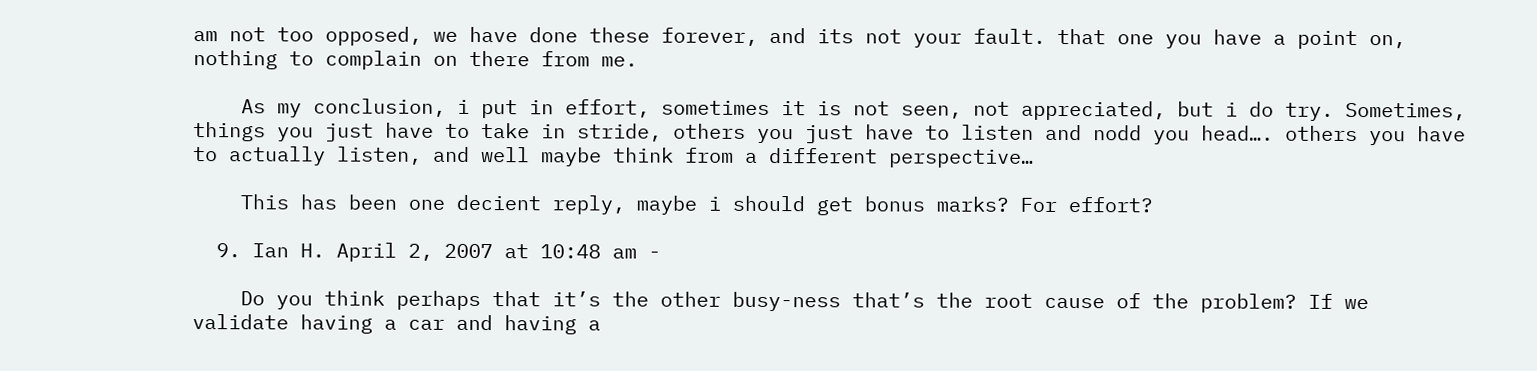am not too opposed, we have done these forever, and its not your fault. that one you have a point on, nothing to complain on there from me.

    As my conclusion, i put in effort, sometimes it is not seen, not appreciated, but i do try. Sometimes, things you just have to take in stride, others you just have to listen and nodd you head…. others you have to actually listen, and well maybe think from a different perspective…

    This has been one decient reply, maybe i should get bonus marks? For effort?

  9. Ian H. April 2, 2007 at 10:48 am -

    Do you think perhaps that it’s the other busy-ness that’s the root cause of the problem? If we validate having a car and having a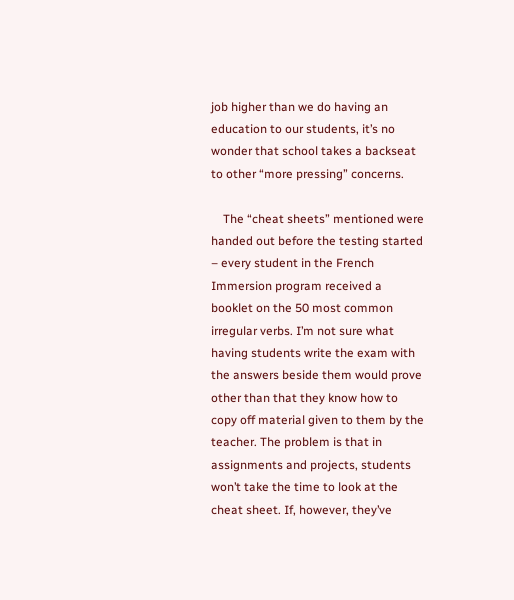job higher than we do having an education to our students, it’s no wonder that school takes a backseat to other “more pressing” concerns.

    The “cheat sheets” mentioned were handed out before the testing started – every student in the French Immersion program received a booklet on the 50 most common irregular verbs. I’m not sure what having students write the exam with the answers beside them would prove other than that they know how to copy off material given to them by the teacher. The problem is that in assignments and projects, students won’t take the time to look at the cheat sheet. If, however, they’ve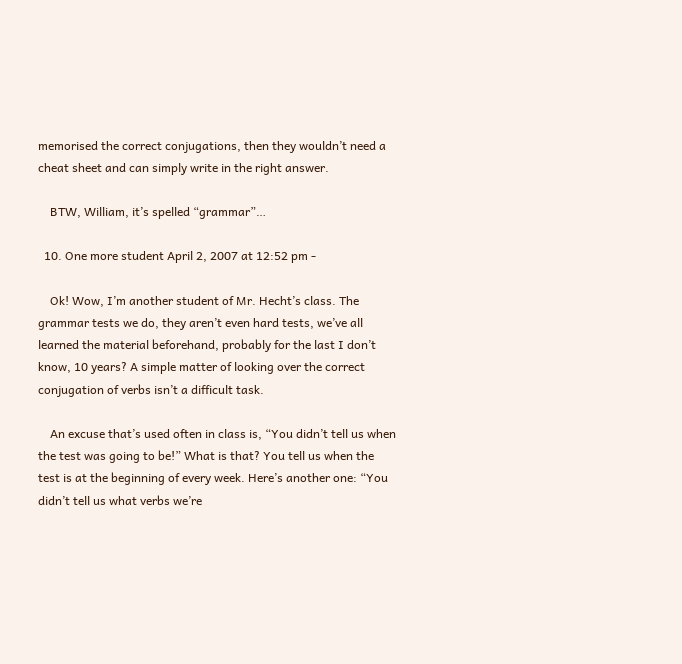memorised the correct conjugations, then they wouldn’t need a cheat sheet and can simply write in the right answer.

    BTW, William, it’s spelled “grammar”…

  10. One more student April 2, 2007 at 12:52 pm -

    Ok! Wow, I’m another student of Mr. Hecht’s class. The grammar tests we do, they aren’t even hard tests, we’ve all learned the material beforehand, probably for the last I don’t know, 10 years? A simple matter of looking over the correct conjugation of verbs isn’t a difficult task.

    An excuse that’s used often in class is, “You didn’t tell us when the test was going to be!” What is that? You tell us when the test is at the beginning of every week. Here’s another one: “You didn’t tell us what verbs we’re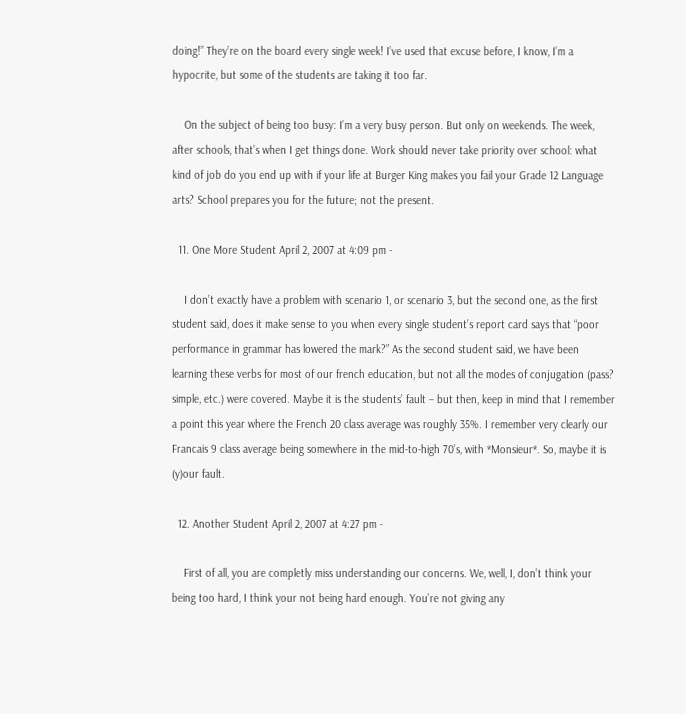doing!” They’re on the board every single week! I’ve used that excuse before, I know, I’m a hypocrite, but some of the students are taking it too far.

    On the subject of being too busy: I’m a very busy person. But only on weekends. The week, after schools, that’s when I get things done. Work should never take priority over school: what kind of job do you end up with if your life at Burger King makes you fail your Grade 12 Language arts? School prepares you for the future; not the present.

  11. One More Student April 2, 2007 at 4:09 pm -

    I don’t exactly have a problem with scenario 1, or scenario 3, but the second one, as the first student said, does it make sense to you when every single student’s report card says that “poor performance in grammar has lowered the mark?” As the second student said, we have been learning these verbs for most of our french education, but not all the modes of conjugation (pass? simple, etc.) were covered. Maybe it is the students’ fault – but then, keep in mind that I remember a point this year where the French 20 class average was roughly 35%. I remember very clearly our Francais 9 class average being somewhere in the mid-to-high 70’s, with *Monsieur*. So, maybe it is (y)our fault.

  12. Another Student April 2, 2007 at 4:27 pm -

    First of all, you are completly miss understanding our concerns. We, well, I, don’t think your being too hard, I think your not being hard enough. You’re not giving any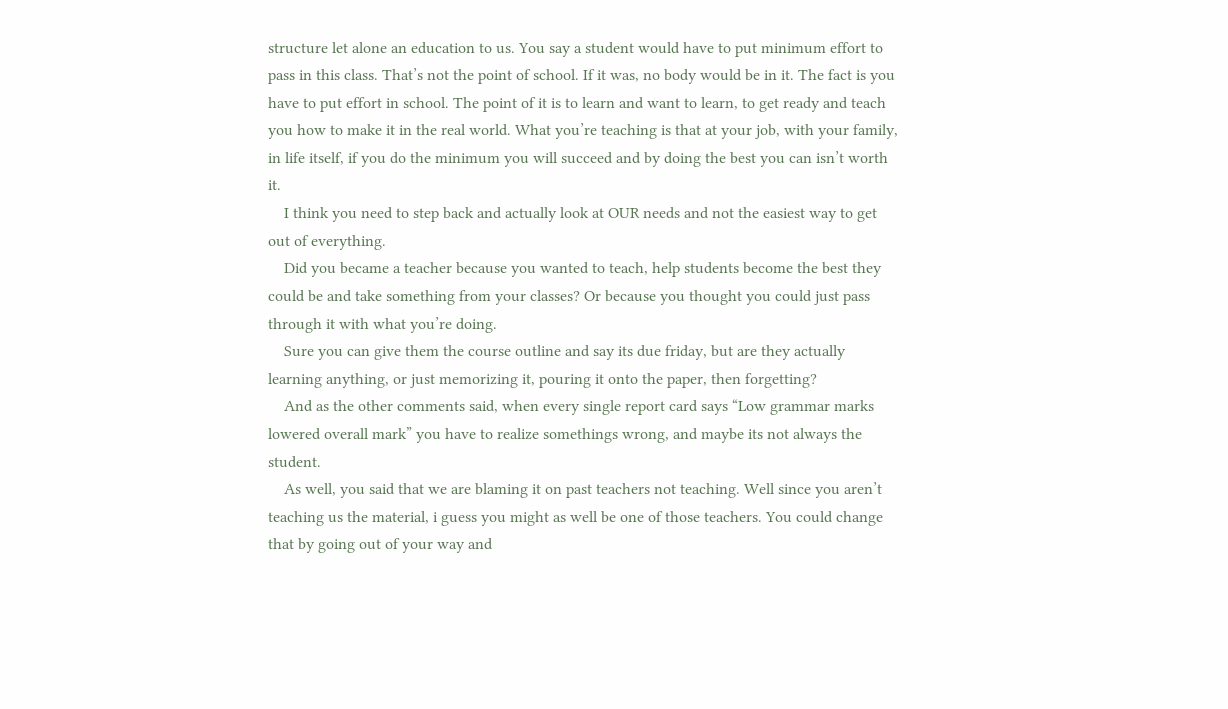structure let alone an education to us. You say a student would have to put minimum effort to pass in this class. That’s not the point of school. If it was, no body would be in it. The fact is you have to put effort in school. The point of it is to learn and want to learn, to get ready and teach you how to make it in the real world. What you’re teaching is that at your job, with your family, in life itself, if you do the minimum you will succeed and by doing the best you can isn’t worth it.
    I think you need to step back and actually look at OUR needs and not the easiest way to get out of everything.
    Did you became a teacher because you wanted to teach, help students become the best they could be and take something from your classes? Or because you thought you could just pass through it with what you’re doing.
    Sure you can give them the course outline and say its due friday, but are they actually learning anything, or just memorizing it, pouring it onto the paper, then forgetting?
    And as the other comments said, when every single report card says “Low grammar marks lowered overall mark” you have to realize somethings wrong, and maybe its not always the student.
    As well, you said that we are blaming it on past teachers not teaching. Well since you aren’t teaching us the material, i guess you might as well be one of those teachers. You could change that by going out of your way and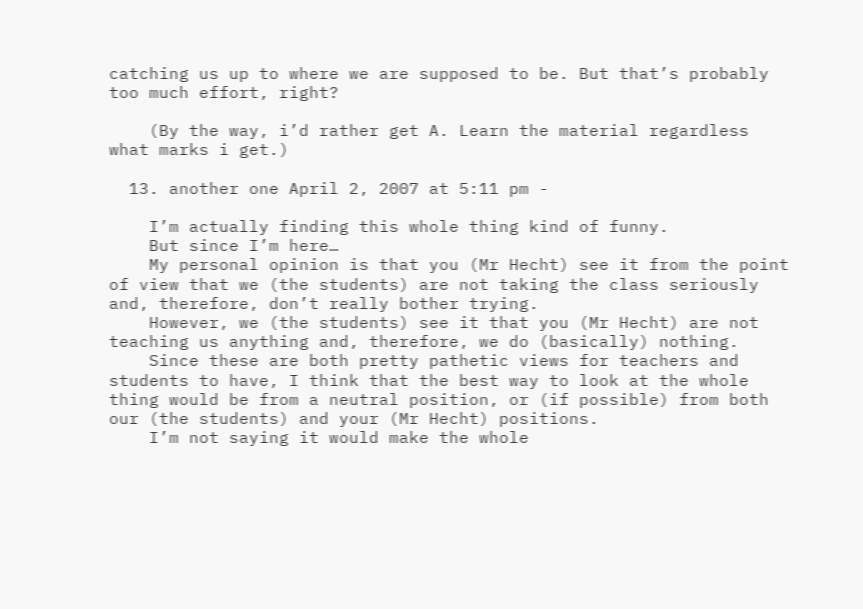catching us up to where we are supposed to be. But that’s probably too much effort, right?

    (By the way, i’d rather get A. Learn the material regardless what marks i get.)

  13. another one April 2, 2007 at 5:11 pm -

    I’m actually finding this whole thing kind of funny.
    But since I’m here…
    My personal opinion is that you (Mr Hecht) see it from the point of view that we (the students) are not taking the class seriously and, therefore, don’t really bother trying.
    However, we (the students) see it that you (Mr Hecht) are not teaching us anything and, therefore, we do (basically) nothing.
    Since these are both pretty pathetic views for teachers and students to have, I think that the best way to look at the whole thing would be from a neutral position, or (if possible) from both our (the students) and your (Mr Hecht) positions.
    I’m not saying it would make the whole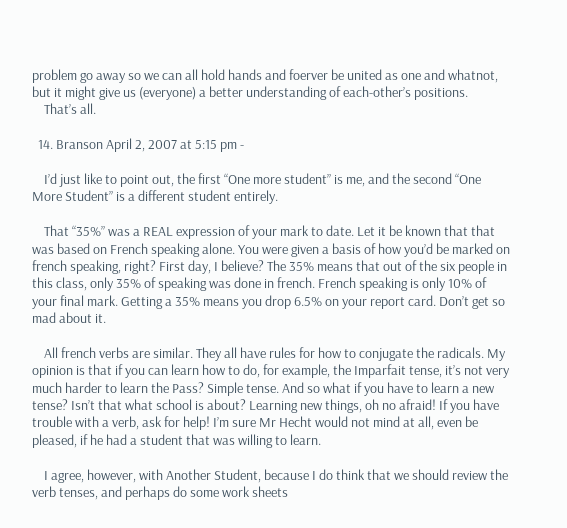problem go away so we can all hold hands and foerver be united as one and whatnot, but it might give us (everyone) a better understanding of each-other’s positions.
    That’s all.

  14. Branson April 2, 2007 at 5:15 pm -

    I’d just like to point out, the first “One more student” is me, and the second “One More Student” is a different student entirely.

    That “35%” was a REAL expression of your mark to date. Let it be known that that was based on French speaking alone. You were given a basis of how you’d be marked on french speaking, right? First day, I believe? The 35% means that out of the six people in this class, only 35% of speaking was done in french. French speaking is only 10% of your final mark. Getting a 35% means you drop 6.5% on your report card. Don’t get so mad about it.

    All french verbs are similar. They all have rules for how to conjugate the radicals. My opinion is that if you can learn how to do, for example, the Imparfait tense, it’s not very much harder to learn the Pass? Simple tense. And so what if you have to learn a new tense? Isn’t that what school is about? Learning new things, oh no afraid! If you have trouble with a verb, ask for help! I’m sure Mr Hecht would not mind at all, even be pleased, if he had a student that was willing to learn.

    I agree, however, with Another Student, because I do think that we should review the verb tenses, and perhaps do some work sheets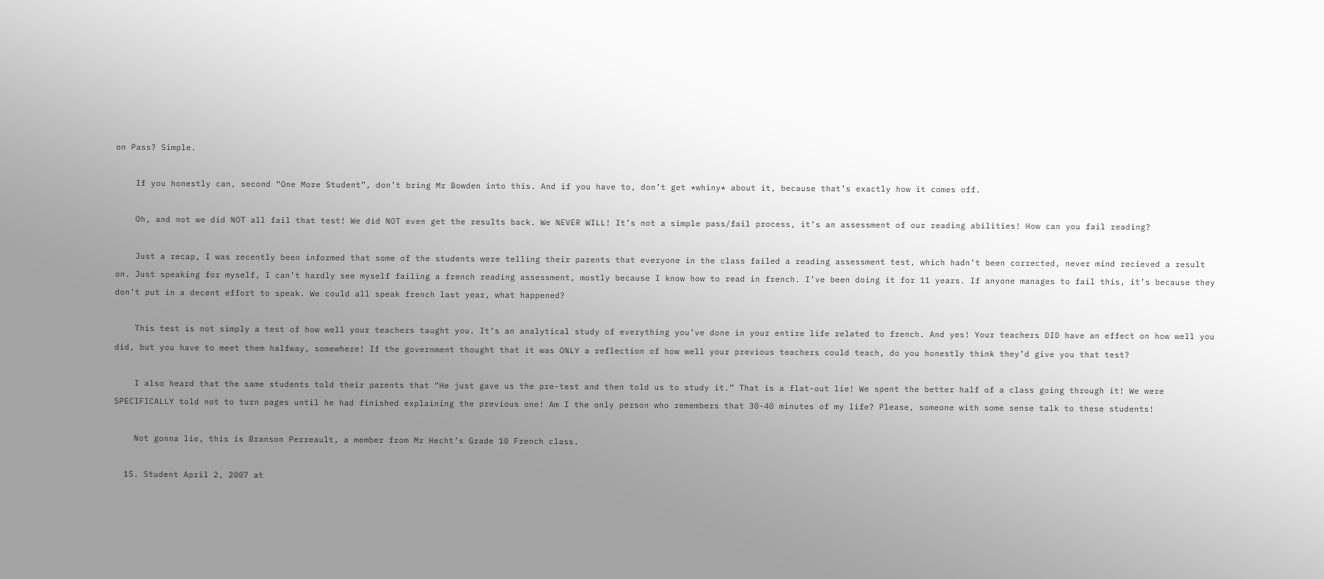on Pass? Simple.

    If you honestly can, second “One More Student”, don’t bring Mr Bowden into this. And if you have to, don’t get *whiny* about it, because that’s exactly how it comes off.

    Oh, and not we did NOT all fail that test! We did NOT even get the results back. We NEVER WILL! It’s not a simple pass/fail process, it’s an assessment of our reading abilities! How can you fail reading?

    Just a recap, I was recently been informed that some of the students were telling their parents that everyone in the class failed a reading assessment test, which hadn’t been corrected, never mind recieved a result on. Just speaking for myself, I can’t hardly see myself failing a french reading assessment, mostly because I know how to read in french. I’ve been doing it for 11 years. If anyone manages to fail this, it’s because they don’t put in a decent effort to speak. We could all speak french last year, what happened?

    This test is not simply a test of how well your teachers taught you. It’s an analytical study of everything you’ve done in your entire life related to french. And yes! Your teachers DID have an effect on how well you did, but you have to meet them halfway, somewhere! If the government thought that it was ONLY a reflection of how well your previous teachers could teach, do you honestly think they’d give you that test?

    I also heard that the same students told their parents that “He just gave us the pre-test and then told us to study it.” That is a flat-out lie! We spent the better half of a class going through it! We were SPECIFICALLY told not to turn pages until he had finished explaining the previous one! Am I the only person who remembers that 30-40 minutes of my life? Please, someone with some sense talk to these students!

    Not gonna lie, this is Branson Perreault, a member from Mr Hecht’s Grade 10 French class.

  15. Student April 2, 2007 at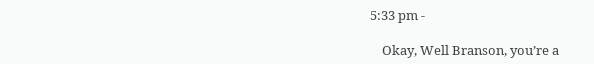5:33 pm -

    Okay, Well Branson, you’re a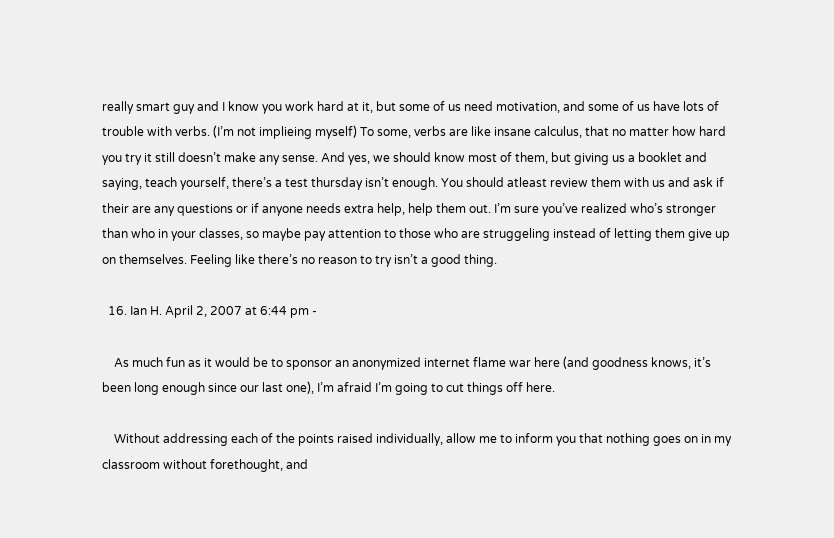really smart guy and I know you work hard at it, but some of us need motivation, and some of us have lots of trouble with verbs. (I’m not implieing myself) To some, verbs are like insane calculus, that no matter how hard you try it still doesn’t make any sense. And yes, we should know most of them, but giving us a booklet and saying, teach yourself, there’s a test thursday isn’t enough. You should atleast review them with us and ask if their are any questions or if anyone needs extra help, help them out. I’m sure you’ve realized who’s stronger than who in your classes, so maybe pay attention to those who are struggeling instead of letting them give up on themselves. Feeling like there’s no reason to try isn’t a good thing.

  16. Ian H. April 2, 2007 at 6:44 pm -

    As much fun as it would be to sponsor an anonymized internet flame war here (and goodness knows, it’s been long enough since our last one), I’m afraid I’m going to cut things off here.

    Without addressing each of the points raised individually, allow me to inform you that nothing goes on in my classroom without forethought, and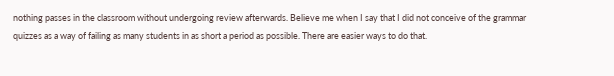nothing passes in the classroom without undergoing review afterwards. Believe me when I say that I did not conceive of the grammar quizzes as a way of failing as many students in as short a period as possible. There are easier ways to do that.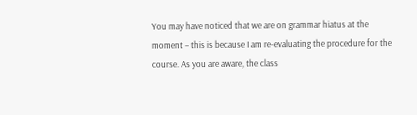You may have noticed that we are on grammar hiatus at the moment – this is because I am re-evaluating the procedure for the course. As you are aware, the class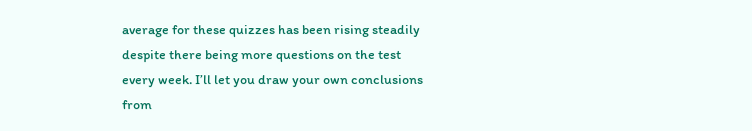average for these quizzes has been rising steadily despite there being more questions on the test every week. I’ll let you draw your own conclusions from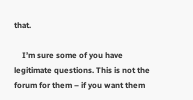that.

    I’m sure some of you have legitimate questions. This is not the forum for them – if you want them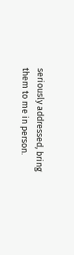seriously addressed, bring them to me in person.